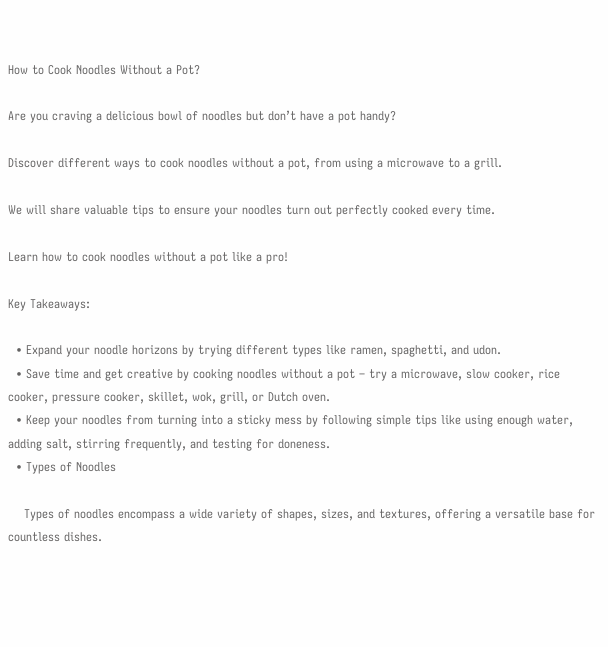How to Cook Noodles Without a Pot?

Are you craving a delicious bowl of noodles but don’t have a pot handy?

Discover different ways to cook noodles without a pot, from using a microwave to a grill.

We will share valuable tips to ensure your noodles turn out perfectly cooked every time.

Learn how to cook noodles without a pot like a pro!

Key Takeaways:

  • Expand your noodle horizons by trying different types like ramen, spaghetti, and udon.
  • Save time and get creative by cooking noodles without a pot – try a microwave, slow cooker, rice cooker, pressure cooker, skillet, wok, grill, or Dutch oven.
  • Keep your noodles from turning into a sticky mess by following simple tips like using enough water, adding salt, stirring frequently, and testing for doneness.
  • Types of Noodles

    Types of noodles encompass a wide variety of shapes, sizes, and textures, offering a versatile base for countless dishes.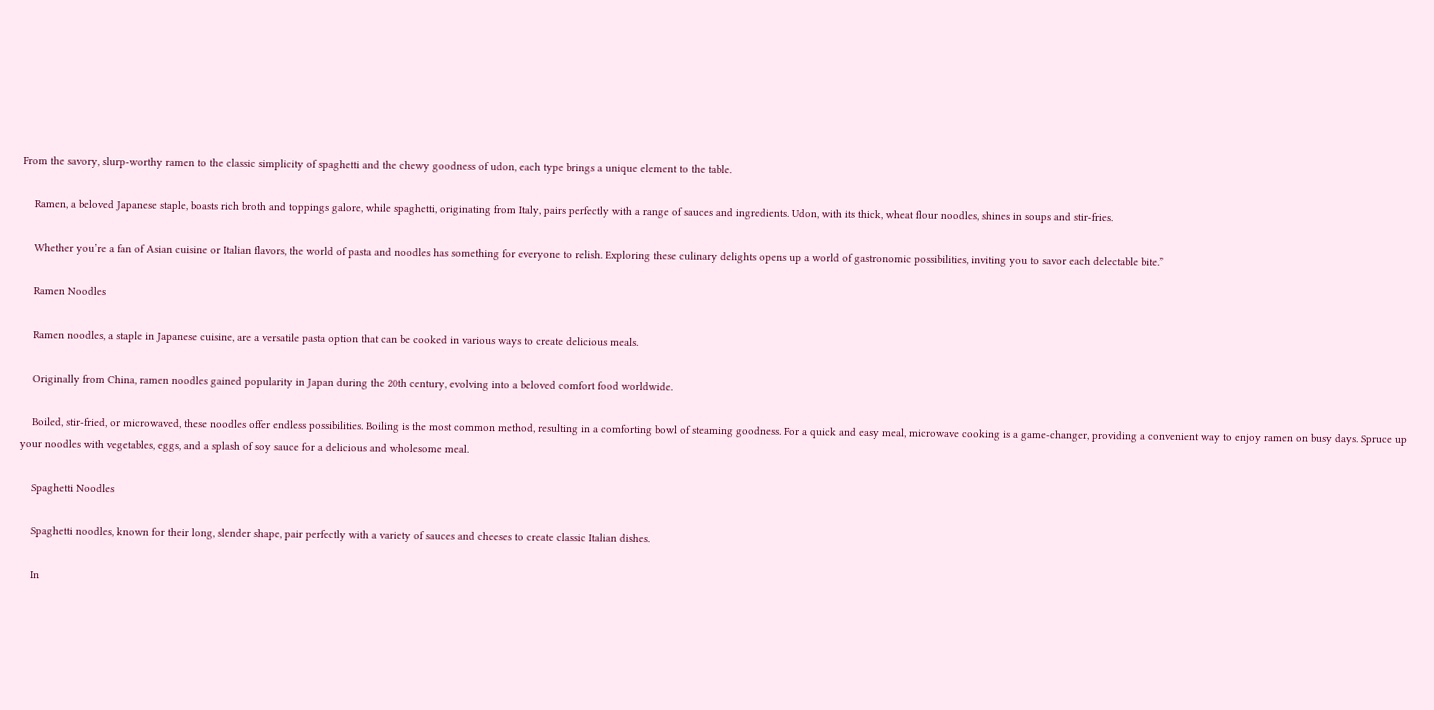From the savory, slurp-worthy ramen to the classic simplicity of spaghetti and the chewy goodness of udon, each type brings a unique element to the table.

    Ramen, a beloved Japanese staple, boasts rich broth and toppings galore, while spaghetti, originating from Italy, pairs perfectly with a range of sauces and ingredients. Udon, with its thick, wheat flour noodles, shines in soups and stir-fries.

    Whether you’re a fan of Asian cuisine or Italian flavors, the world of pasta and noodles has something for everyone to relish. Exploring these culinary delights opens up a world of gastronomic possibilities, inviting you to savor each delectable bite.”

    Ramen Noodles

    Ramen noodles, a staple in Japanese cuisine, are a versatile pasta option that can be cooked in various ways to create delicious meals.

    Originally from China, ramen noodles gained popularity in Japan during the 20th century, evolving into a beloved comfort food worldwide.

    Boiled, stir-fried, or microwaved, these noodles offer endless possibilities. Boiling is the most common method, resulting in a comforting bowl of steaming goodness. For a quick and easy meal, microwave cooking is a game-changer, providing a convenient way to enjoy ramen on busy days. Spruce up your noodles with vegetables, eggs, and a splash of soy sauce for a delicious and wholesome meal.

    Spaghetti Noodles

    Spaghetti noodles, known for their long, slender shape, pair perfectly with a variety of sauces and cheeses to create classic Italian dishes.

    In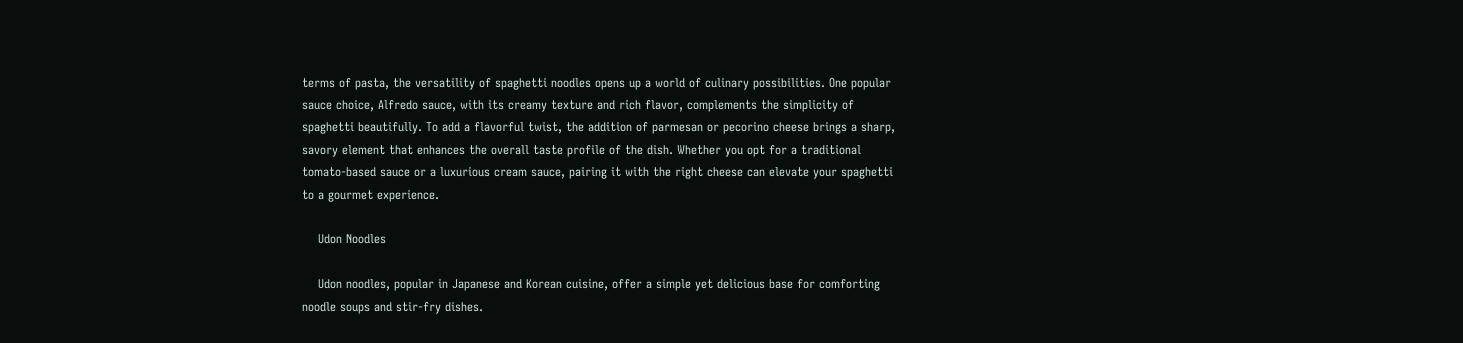terms of pasta, the versatility of spaghetti noodles opens up a world of culinary possibilities. One popular sauce choice, Alfredo sauce, with its creamy texture and rich flavor, complements the simplicity of spaghetti beautifully. To add a flavorful twist, the addition of parmesan or pecorino cheese brings a sharp, savory element that enhances the overall taste profile of the dish. Whether you opt for a traditional tomato-based sauce or a luxurious cream sauce, pairing it with the right cheese can elevate your spaghetti to a gourmet experience.

    Udon Noodles

    Udon noodles, popular in Japanese and Korean cuisine, offer a simple yet delicious base for comforting noodle soups and stir-fry dishes.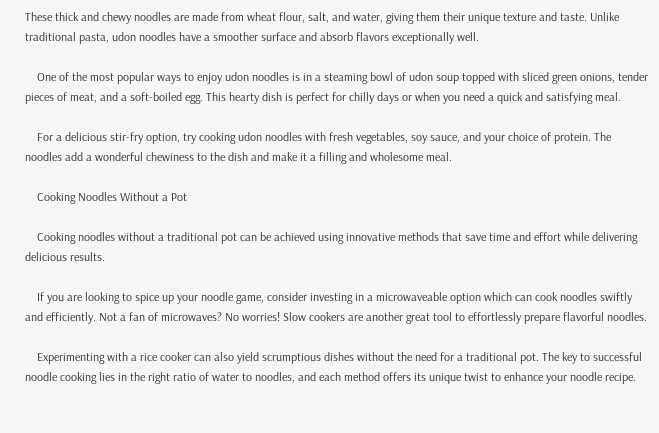These thick and chewy noodles are made from wheat flour, salt, and water, giving them their unique texture and taste. Unlike traditional pasta, udon noodles have a smoother surface and absorb flavors exceptionally well.

    One of the most popular ways to enjoy udon noodles is in a steaming bowl of udon soup topped with sliced green onions, tender pieces of meat, and a soft-boiled egg. This hearty dish is perfect for chilly days or when you need a quick and satisfying meal.

    For a delicious stir-fry option, try cooking udon noodles with fresh vegetables, soy sauce, and your choice of protein. The noodles add a wonderful chewiness to the dish and make it a filling and wholesome meal.

    Cooking Noodles Without a Pot

    Cooking noodles without a traditional pot can be achieved using innovative methods that save time and effort while delivering delicious results.

    If you are looking to spice up your noodle game, consider investing in a microwaveable option which can cook noodles swiftly and efficiently. Not a fan of microwaves? No worries! Slow cookers are another great tool to effortlessly prepare flavorful noodles.

    Experimenting with a rice cooker can also yield scrumptious dishes without the need for a traditional pot. The key to successful noodle cooking lies in the right ratio of water to noodles, and each method offers its unique twist to enhance your noodle recipe.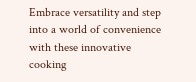Embrace versatility and step into a world of convenience with these innovative cooking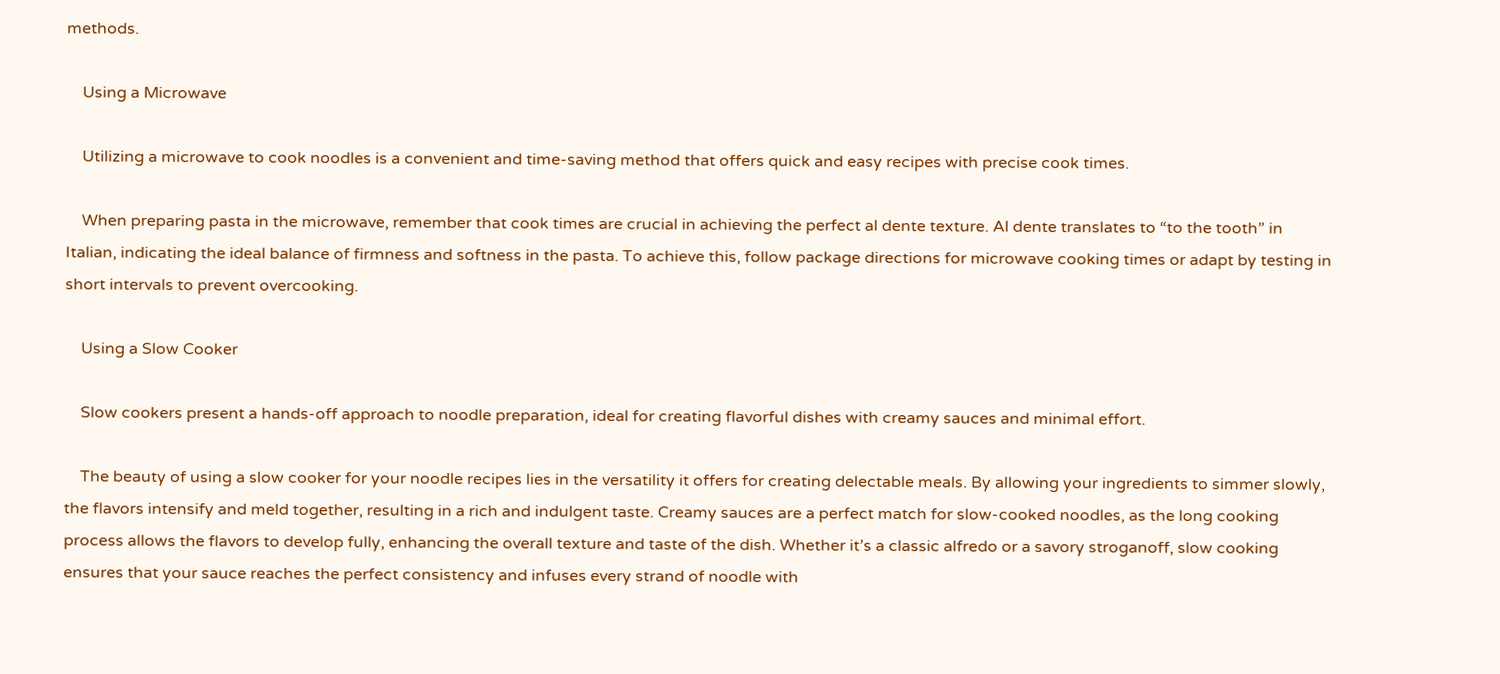methods.

    Using a Microwave

    Utilizing a microwave to cook noodles is a convenient and time-saving method that offers quick and easy recipes with precise cook times.

    When preparing pasta in the microwave, remember that cook times are crucial in achieving the perfect al dente texture. Al dente translates to “to the tooth” in Italian, indicating the ideal balance of firmness and softness in the pasta. To achieve this, follow package directions for microwave cooking times or adapt by testing in short intervals to prevent overcooking.

    Using a Slow Cooker

    Slow cookers present a hands-off approach to noodle preparation, ideal for creating flavorful dishes with creamy sauces and minimal effort.

    The beauty of using a slow cooker for your noodle recipes lies in the versatility it offers for creating delectable meals. By allowing your ingredients to simmer slowly, the flavors intensify and meld together, resulting in a rich and indulgent taste. Creamy sauces are a perfect match for slow-cooked noodles, as the long cooking process allows the flavors to develop fully, enhancing the overall texture and taste of the dish. Whether it’s a classic alfredo or a savory stroganoff, slow cooking ensures that your sauce reaches the perfect consistency and infuses every strand of noodle with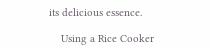its delicious essence.

    Using a Rice Cooker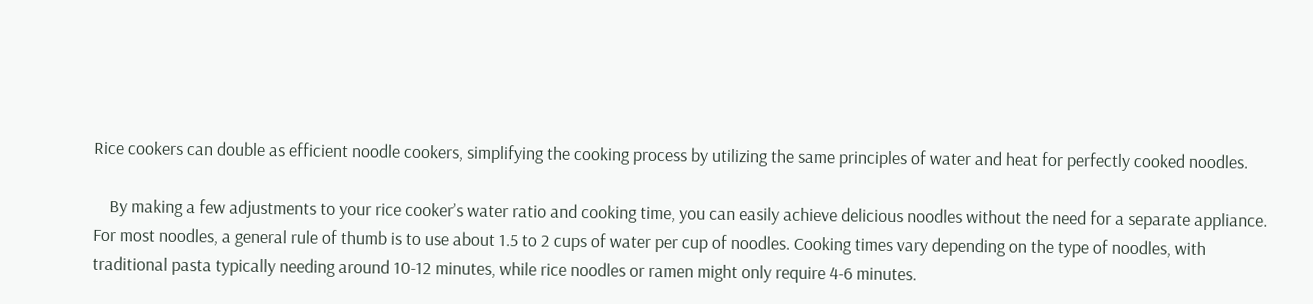Rice cookers can double as efficient noodle cookers, simplifying the cooking process by utilizing the same principles of water and heat for perfectly cooked noodles.

    By making a few adjustments to your rice cooker’s water ratio and cooking time, you can easily achieve delicious noodles without the need for a separate appliance. For most noodles, a general rule of thumb is to use about 1.5 to 2 cups of water per cup of noodles. Cooking times vary depending on the type of noodles, with traditional pasta typically needing around 10-12 minutes, while rice noodles or ramen might only require 4-6 minutes.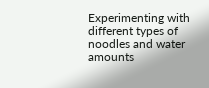Experimenting with different types of noodles and water amounts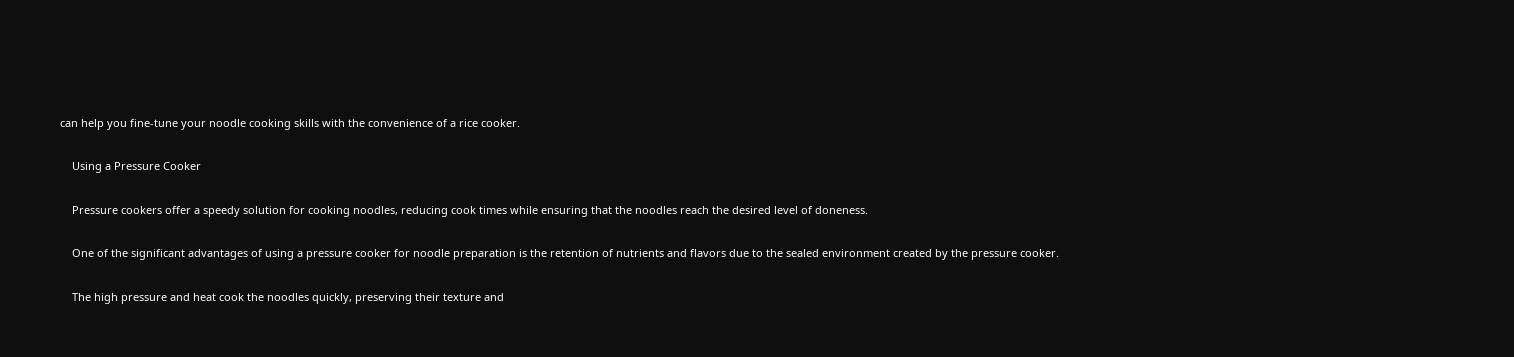can help you fine-tune your noodle cooking skills with the convenience of a rice cooker.

    Using a Pressure Cooker

    Pressure cookers offer a speedy solution for cooking noodles, reducing cook times while ensuring that the noodles reach the desired level of doneness.

    One of the significant advantages of using a pressure cooker for noodle preparation is the retention of nutrients and flavors due to the sealed environment created by the pressure cooker.

    The high pressure and heat cook the noodles quickly, preserving their texture and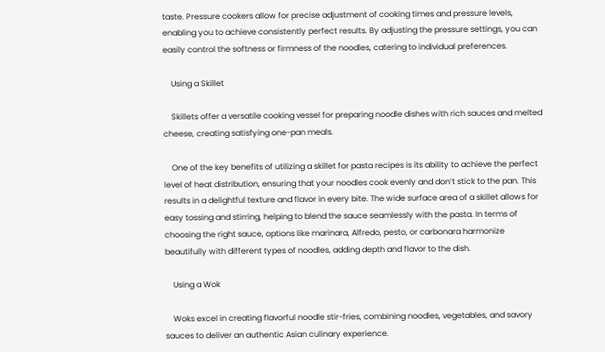taste. Pressure cookers allow for precise adjustment of cooking times and pressure levels, enabling you to achieve consistently perfect results. By adjusting the pressure settings, you can easily control the softness or firmness of the noodles, catering to individual preferences.

    Using a Skillet

    Skillets offer a versatile cooking vessel for preparing noodle dishes with rich sauces and melted cheese, creating satisfying one-pan meals.

    One of the key benefits of utilizing a skillet for pasta recipes is its ability to achieve the perfect level of heat distribution, ensuring that your noodles cook evenly and don’t stick to the pan. This results in a delightful texture and flavor in every bite. The wide surface area of a skillet allows for easy tossing and stirring, helping to blend the sauce seamlessly with the pasta. In terms of choosing the right sauce, options like marinara, Alfredo, pesto, or carbonara harmonize beautifully with different types of noodles, adding depth and flavor to the dish.

    Using a Wok

    Woks excel in creating flavorful noodle stir-fries, combining noodles, vegetables, and savory sauces to deliver an authentic Asian culinary experience.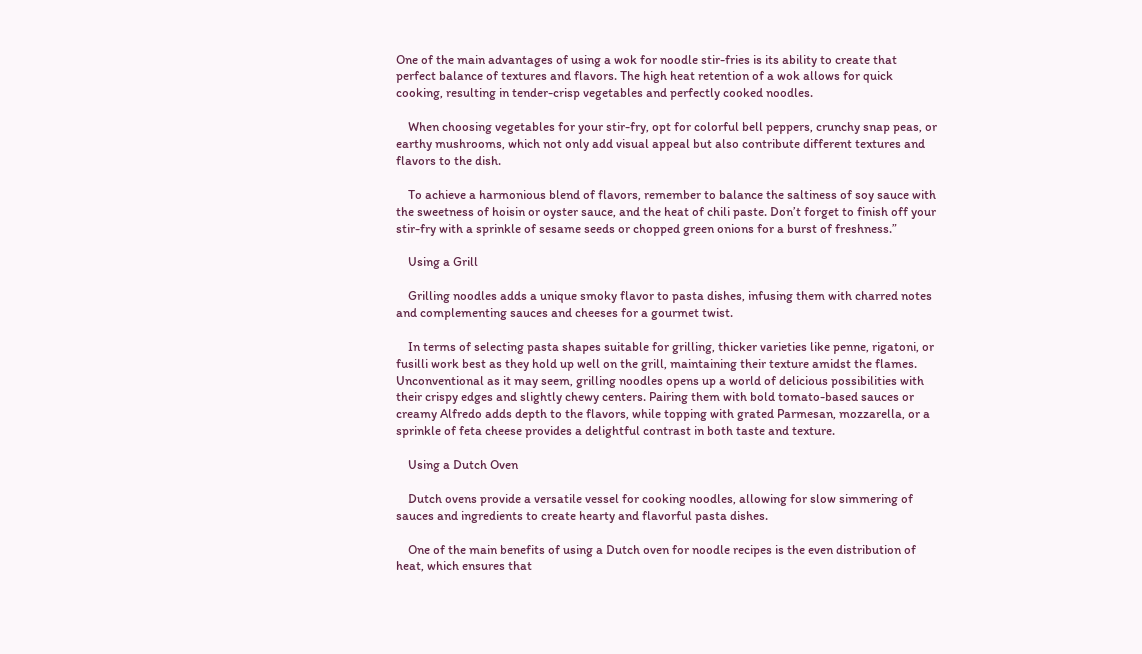One of the main advantages of using a wok for noodle stir-fries is its ability to create that perfect balance of textures and flavors. The high heat retention of a wok allows for quick cooking, resulting in tender-crisp vegetables and perfectly cooked noodles.

    When choosing vegetables for your stir-fry, opt for colorful bell peppers, crunchy snap peas, or earthy mushrooms, which not only add visual appeal but also contribute different textures and flavors to the dish.

    To achieve a harmonious blend of flavors, remember to balance the saltiness of soy sauce with the sweetness of hoisin or oyster sauce, and the heat of chili paste. Don’t forget to finish off your stir-fry with a sprinkle of sesame seeds or chopped green onions for a burst of freshness.”

    Using a Grill

    Grilling noodles adds a unique smoky flavor to pasta dishes, infusing them with charred notes and complementing sauces and cheeses for a gourmet twist.

    In terms of selecting pasta shapes suitable for grilling, thicker varieties like penne, rigatoni, or fusilli work best as they hold up well on the grill, maintaining their texture amidst the flames. Unconventional as it may seem, grilling noodles opens up a world of delicious possibilities with their crispy edges and slightly chewy centers. Pairing them with bold tomato-based sauces or creamy Alfredo adds depth to the flavors, while topping with grated Parmesan, mozzarella, or a sprinkle of feta cheese provides a delightful contrast in both taste and texture.

    Using a Dutch Oven

    Dutch ovens provide a versatile vessel for cooking noodles, allowing for slow simmering of sauces and ingredients to create hearty and flavorful pasta dishes.

    One of the main benefits of using a Dutch oven for noodle recipes is the even distribution of heat, which ensures that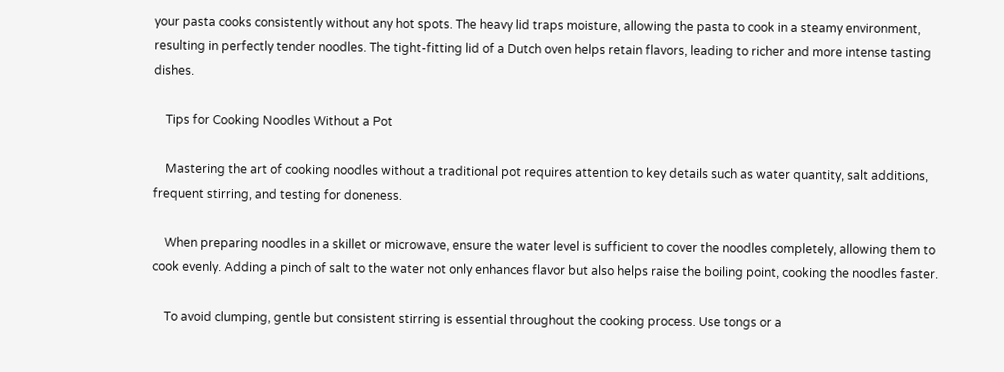your pasta cooks consistently without any hot spots. The heavy lid traps moisture, allowing the pasta to cook in a steamy environment, resulting in perfectly tender noodles. The tight-fitting lid of a Dutch oven helps retain flavors, leading to richer and more intense tasting dishes.

    Tips for Cooking Noodles Without a Pot

    Mastering the art of cooking noodles without a traditional pot requires attention to key details such as water quantity, salt additions, frequent stirring, and testing for doneness.

    When preparing noodles in a skillet or microwave, ensure the water level is sufficient to cover the noodles completely, allowing them to cook evenly. Adding a pinch of salt to the water not only enhances flavor but also helps raise the boiling point, cooking the noodles faster.

    To avoid clumping, gentle but consistent stirring is essential throughout the cooking process. Use tongs or a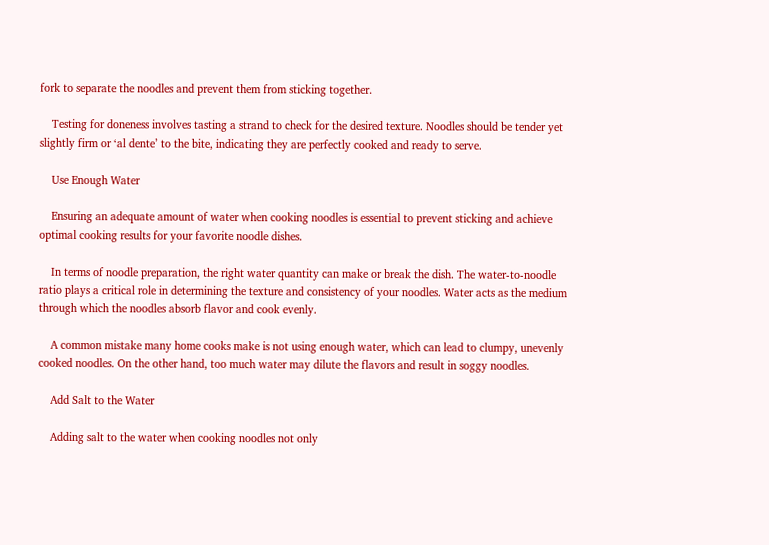fork to separate the noodles and prevent them from sticking together.

    Testing for doneness involves tasting a strand to check for the desired texture. Noodles should be tender yet slightly firm or ‘al dente’ to the bite, indicating they are perfectly cooked and ready to serve.

    Use Enough Water

    Ensuring an adequate amount of water when cooking noodles is essential to prevent sticking and achieve optimal cooking results for your favorite noodle dishes.

    In terms of noodle preparation, the right water quantity can make or break the dish. The water-to-noodle ratio plays a critical role in determining the texture and consistency of your noodles. Water acts as the medium through which the noodles absorb flavor and cook evenly.

    A common mistake many home cooks make is not using enough water, which can lead to clumpy, unevenly cooked noodles. On the other hand, too much water may dilute the flavors and result in soggy noodles.

    Add Salt to the Water

    Adding salt to the water when cooking noodles not only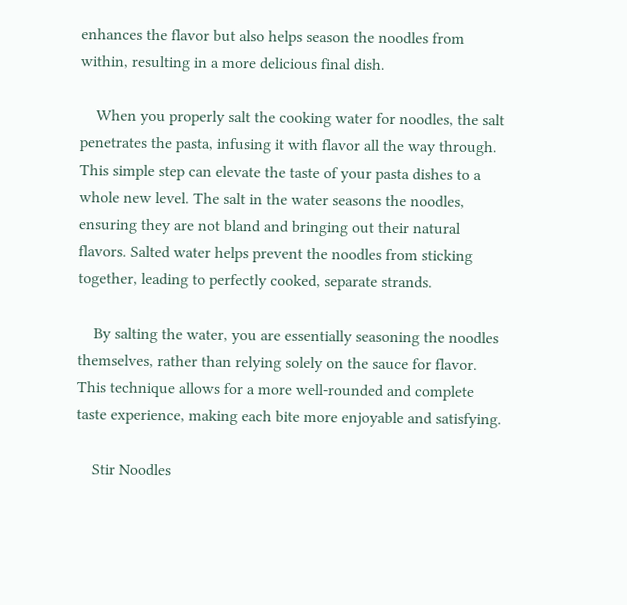enhances the flavor but also helps season the noodles from within, resulting in a more delicious final dish.

    When you properly salt the cooking water for noodles, the salt penetrates the pasta, infusing it with flavor all the way through. This simple step can elevate the taste of your pasta dishes to a whole new level. The salt in the water seasons the noodles, ensuring they are not bland and bringing out their natural flavors. Salted water helps prevent the noodles from sticking together, leading to perfectly cooked, separate strands.

    By salting the water, you are essentially seasoning the noodles themselves, rather than relying solely on the sauce for flavor. This technique allows for a more well-rounded and complete taste experience, making each bite more enjoyable and satisfying.

    Stir Noodles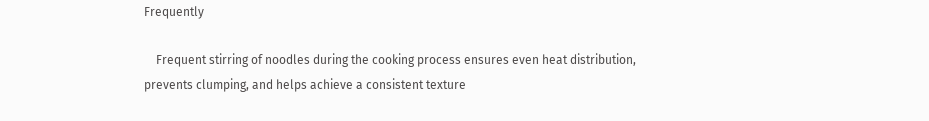Frequently

    Frequent stirring of noodles during the cooking process ensures even heat distribution, prevents clumping, and helps achieve a consistent texture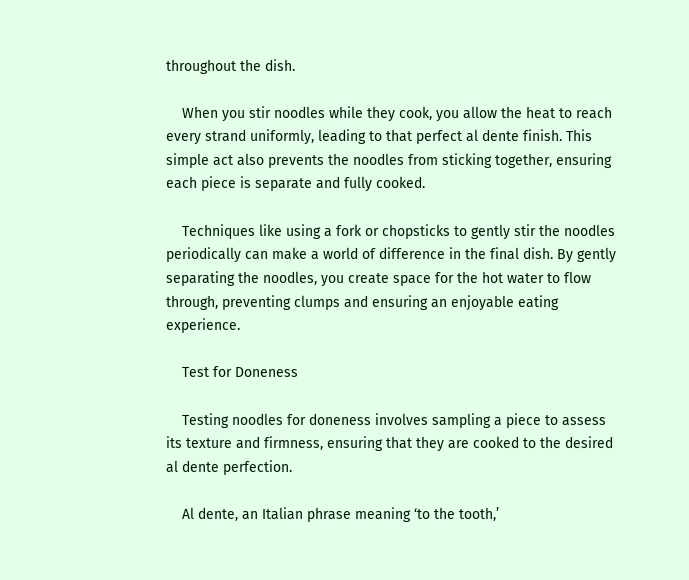throughout the dish.

    When you stir noodles while they cook, you allow the heat to reach every strand uniformly, leading to that perfect al dente finish. This simple act also prevents the noodles from sticking together, ensuring each piece is separate and fully cooked.

    Techniques like using a fork or chopsticks to gently stir the noodles periodically can make a world of difference in the final dish. By gently separating the noodles, you create space for the hot water to flow through, preventing clumps and ensuring an enjoyable eating experience.

    Test for Doneness

    Testing noodles for doneness involves sampling a piece to assess its texture and firmness, ensuring that they are cooked to the desired al dente perfection.

    Al dente, an Italian phrase meaning ‘to the tooth,’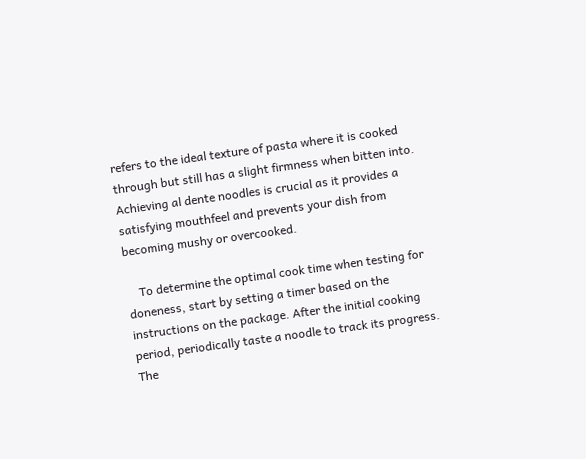refers to the ideal texture of pasta where it is cooked through but still has a slight firmness when bitten into. Achieving al dente noodles is crucial as it provides a satisfying mouthfeel and prevents your dish from becoming mushy or overcooked.

    To determine the optimal cook time when testing for doneness, start by setting a timer based on the instructions on the package. After the initial cooking period, periodically taste a noodle to track its progress. The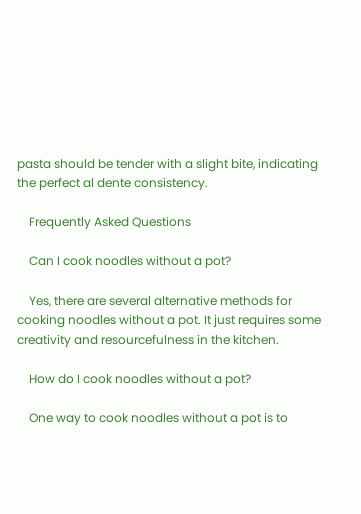pasta should be tender with a slight bite, indicating the perfect al dente consistency.

    Frequently Asked Questions

    Can I cook noodles without a pot?

    Yes, there are several alternative methods for cooking noodles without a pot. It just requires some creativity and resourcefulness in the kitchen.

    How do I cook noodles without a pot?

    One way to cook noodles without a pot is to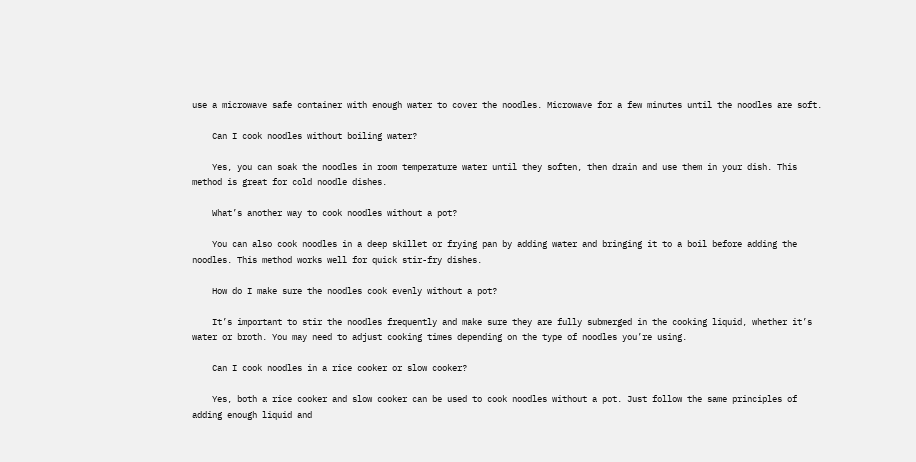use a microwave safe container with enough water to cover the noodles. Microwave for a few minutes until the noodles are soft.

    Can I cook noodles without boiling water?

    Yes, you can soak the noodles in room temperature water until they soften, then drain and use them in your dish. This method is great for cold noodle dishes.

    What’s another way to cook noodles without a pot?

    You can also cook noodles in a deep skillet or frying pan by adding water and bringing it to a boil before adding the noodles. This method works well for quick stir-fry dishes.

    How do I make sure the noodles cook evenly without a pot?

    It’s important to stir the noodles frequently and make sure they are fully submerged in the cooking liquid, whether it’s water or broth. You may need to adjust cooking times depending on the type of noodles you’re using.

    Can I cook noodles in a rice cooker or slow cooker?

    Yes, both a rice cooker and slow cooker can be used to cook noodles without a pot. Just follow the same principles of adding enough liquid and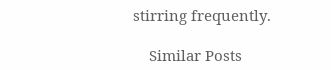stirring frequently.

    Similar Posts